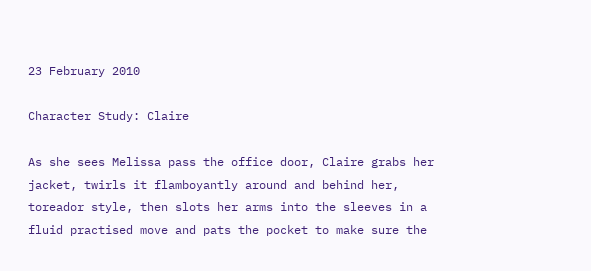23 February 2010

Character Study: Claire

As she sees Melissa pass the office door, Claire grabs her jacket, twirls it flamboyantly around and behind her, toreador style, then slots her arms into the sleeves in a fluid practised move and pats the pocket to make sure the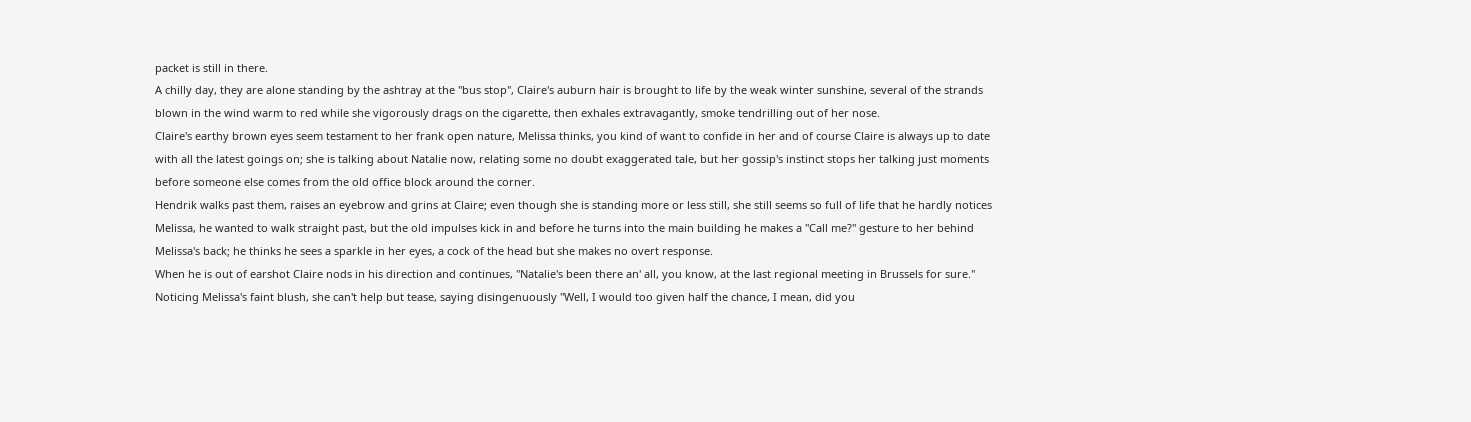packet is still in there.
A chilly day, they are alone standing by the ashtray at the "bus stop", Claire's auburn hair is brought to life by the weak winter sunshine, several of the strands blown in the wind warm to red while she vigorously drags on the cigarette, then exhales extravagantly, smoke tendrilling out of her nose.
Claire's earthy brown eyes seem testament to her frank open nature, Melissa thinks, you kind of want to confide in her and of course Claire is always up to date with all the latest goings on; she is talking about Natalie now, relating some no doubt exaggerated tale, but her gossip's instinct stops her talking just moments before someone else comes from the old office block around the corner.
Hendrik walks past them, raises an eyebrow and grins at Claire; even though she is standing more or less still, she still seems so full of life that he hardly notices Melissa, he wanted to walk straight past, but the old impulses kick in and before he turns into the main building he makes a "Call me?" gesture to her behind Melissa's back; he thinks he sees a sparkle in her eyes, a cock of the head but she makes no overt response.
When he is out of earshot Claire nods in his direction and continues, "Natalie's been there an' all, you know, at the last regional meeting in Brussels for sure."
Noticing Melissa's faint blush, she can't help but tease, saying disingenuously "Well, I would too given half the chance, I mean, did you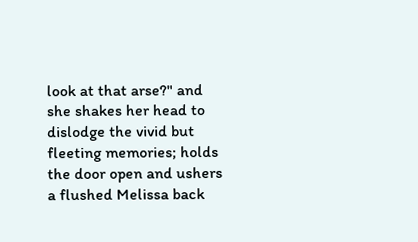look at that arse?" and she shakes her head to dislodge the vivid but fleeting memories; holds the door open and ushers a flushed Melissa back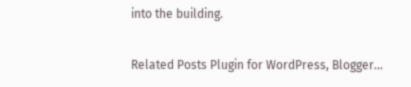into the building.

Related Posts Plugin for WordPress, Blogger...